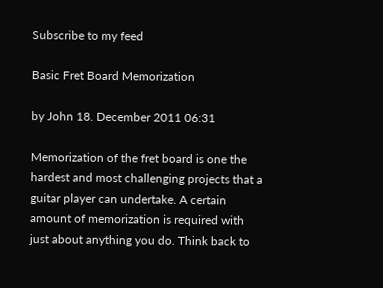Subscribe to my feed

Basic Fret Board Memorization

by John 18. December 2011 06:31

Memorization of the fret board is one the hardest and most challenging projects that a guitar player can undertake. A certain amount of memorization is required with just about anything you do. Think back to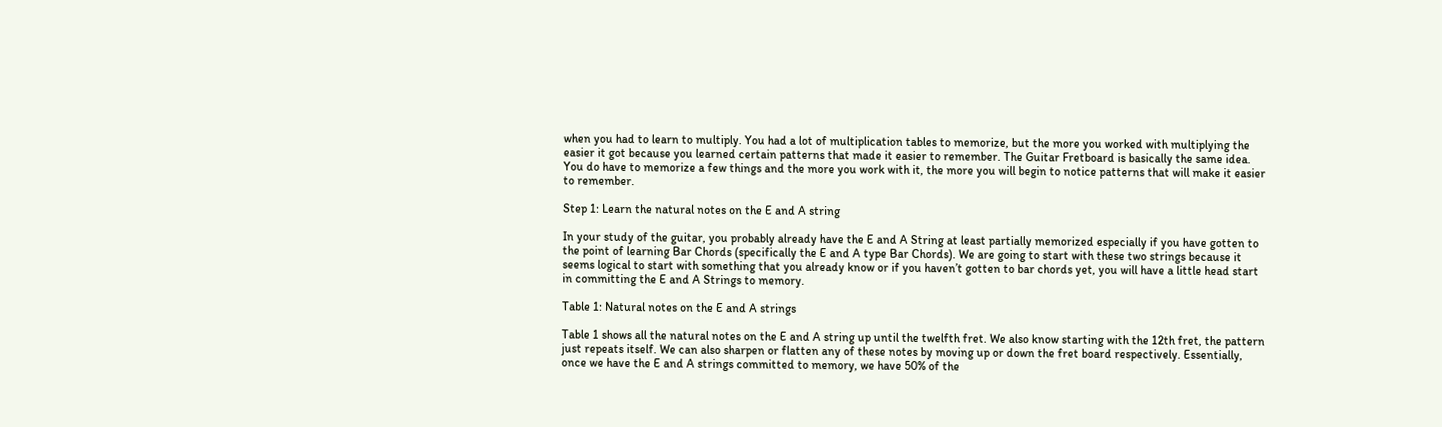when you had to learn to multiply. You had a lot of multiplication tables to memorize, but the more you worked with multiplying the easier it got because you learned certain patterns that made it easier to remember. The Guitar Fretboard is basically the same idea. You do have to memorize a few things and the more you work with it, the more you will begin to notice patterns that will make it easier to remember.

Step 1: Learn the natural notes on the E and A string

In your study of the guitar, you probably already have the E and A String at least partially memorized especially if you have gotten to the point of learning Bar Chords (specifically the E and A type Bar Chords). We are going to start with these two strings because it seems logical to start with something that you already know or if you haven’t gotten to bar chords yet, you will have a little head start in committing the E and A Strings to memory.

Table 1: Natural notes on the E and A strings

Table 1 shows all the natural notes on the E and A string up until the twelfth fret. We also know starting with the 12th fret, the pattern just repeats itself. We can also sharpen or flatten any of these notes by moving up or down the fret board respectively. Essentially, once we have the E and A strings committed to memory, we have 50% of the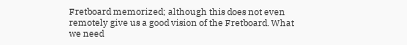Fretboard memorized; although this does not even remotely give us a good vision of the Fretboard. What we need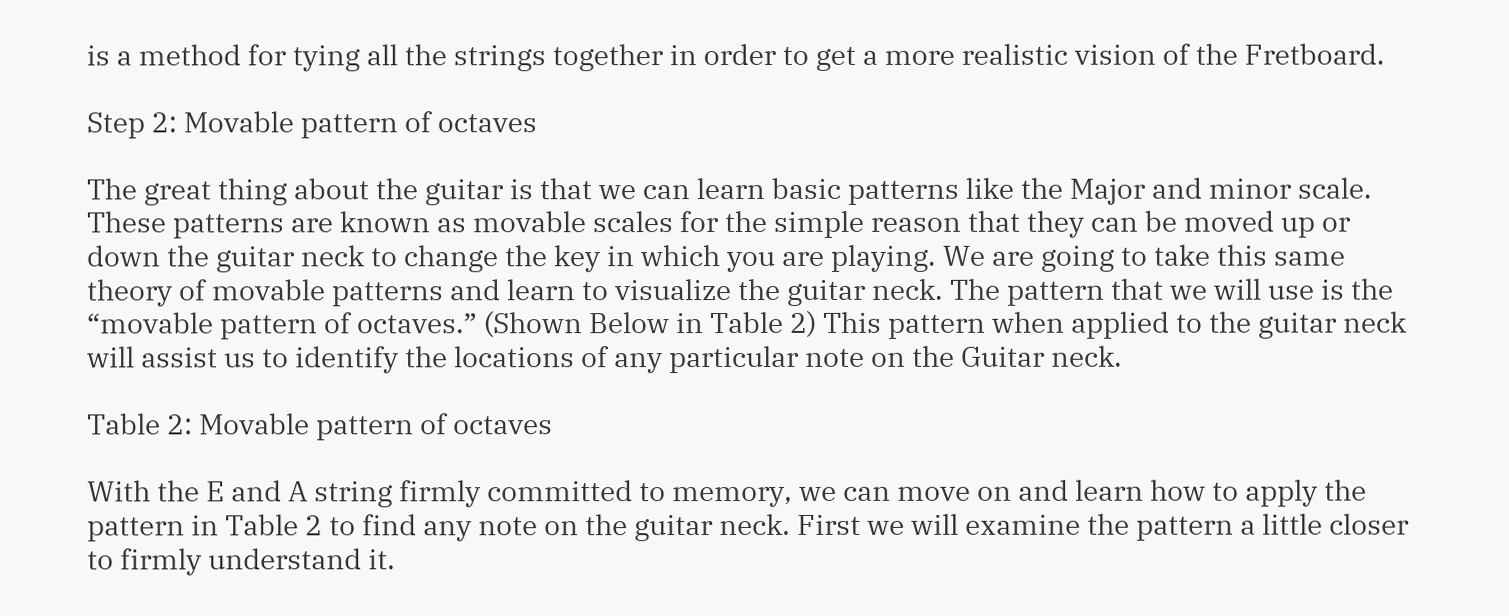is a method for tying all the strings together in order to get a more realistic vision of the Fretboard.

Step 2: Movable pattern of octaves

The great thing about the guitar is that we can learn basic patterns like the Major and minor scale. These patterns are known as movable scales for the simple reason that they can be moved up or down the guitar neck to change the key in which you are playing. We are going to take this same theory of movable patterns and learn to visualize the guitar neck. The pattern that we will use is the “movable pattern of octaves.” (Shown Below in Table 2) This pattern when applied to the guitar neck will assist us to identify the locations of any particular note on the Guitar neck.

Table 2: Movable pattern of octaves

With the E and A string firmly committed to memory, we can move on and learn how to apply the pattern in Table 2 to find any note on the guitar neck. First we will examine the pattern a little closer to firmly understand it.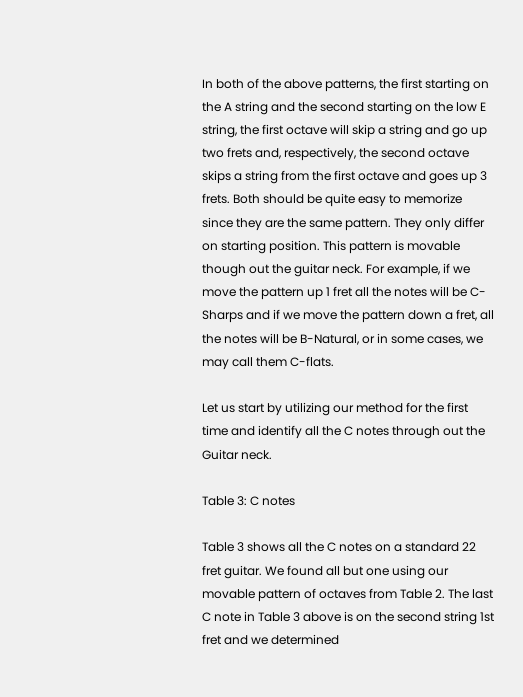In both of the above patterns, the first starting on the A string and the second starting on the low E string, the first octave will skip a string and go up two frets and, respectively, the second octave skips a string from the first octave and goes up 3 frets. Both should be quite easy to memorize since they are the same pattern. They only differ on starting position. This pattern is movable though out the guitar neck. For example, if we move the pattern up 1 fret all the notes will be C-Sharps and if we move the pattern down a fret, all the notes will be B-Natural, or in some cases, we may call them C-flats.

Let us start by utilizing our method for the first time and identify all the C notes through out the Guitar neck.

Table 3: C notes

Table 3 shows all the C notes on a standard 22 fret guitar. We found all but one using our movable pattern of octaves from Table 2. The last C note in Table 3 above is on the second string 1st fret and we determined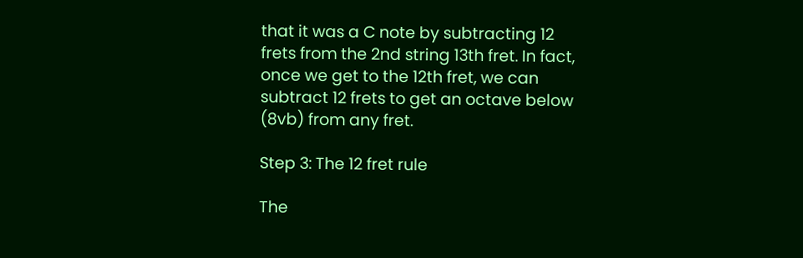that it was a C note by subtracting 12 frets from the 2nd string 13th fret. In fact, once we get to the 12th fret, we can subtract 12 frets to get an octave below (8vb) from any fret.

Step 3: The 12 fret rule

The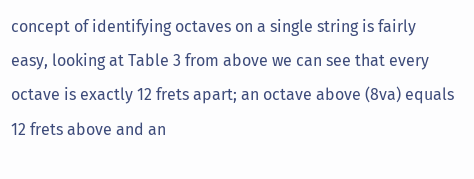concept of identifying octaves on a single string is fairly easy, looking at Table 3 from above we can see that every octave is exactly 12 frets apart; an octave above (8va) equals 12 frets above and an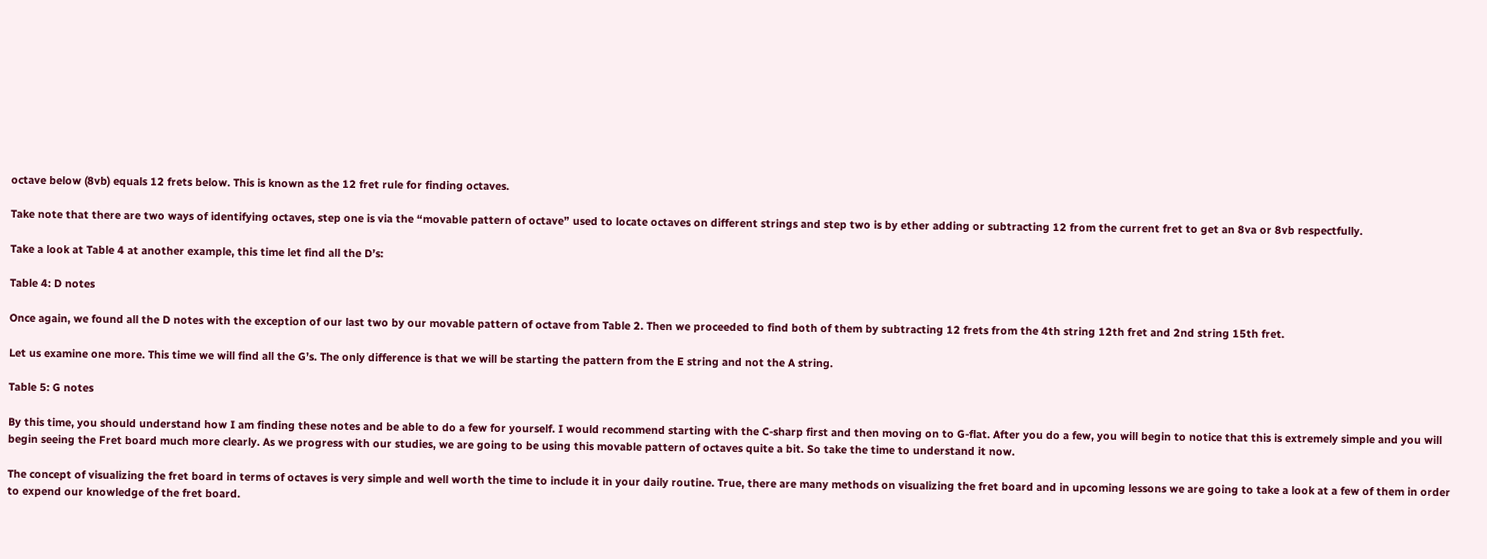octave below (8vb) equals 12 frets below. This is known as the 12 fret rule for finding octaves.

Take note that there are two ways of identifying octaves, step one is via the “movable pattern of octave” used to locate octaves on different strings and step two is by ether adding or subtracting 12 from the current fret to get an 8va or 8vb respectfully.

Take a look at Table 4 at another example, this time let find all the D’s:

Table 4: D notes

Once again, we found all the D notes with the exception of our last two by our movable pattern of octave from Table 2. Then we proceeded to find both of them by subtracting 12 frets from the 4th string 12th fret and 2nd string 15th fret.

Let us examine one more. This time we will find all the G’s. The only difference is that we will be starting the pattern from the E string and not the A string.

Table 5: G notes

By this time, you should understand how I am finding these notes and be able to do a few for yourself. I would recommend starting with the C-sharp first and then moving on to G-flat. After you do a few, you will begin to notice that this is extremely simple and you will begin seeing the Fret board much more clearly. As we progress with our studies, we are going to be using this movable pattern of octaves quite a bit. So take the time to understand it now.

The concept of visualizing the fret board in terms of octaves is very simple and well worth the time to include it in your daily routine. True, there are many methods on visualizing the fret board and in upcoming lessons we are going to take a look at a few of them in order to expend our knowledge of the fret board.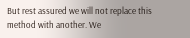But rest assured we will not replace this method with another. We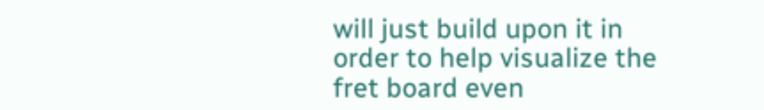will just build upon it in order to help visualize the fret board even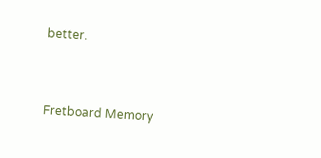better.


Fretboard Memory